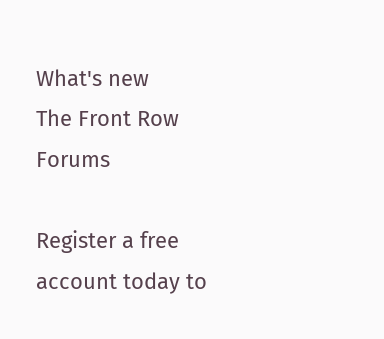What's new
The Front Row Forums

Register a free account today to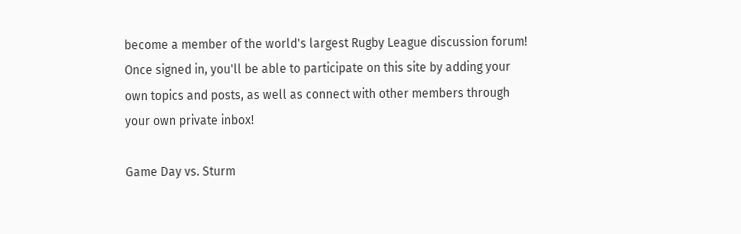become a member of the world's largest Rugby League discussion forum! Once signed in, you'll be able to participate on this site by adding your own topics and posts, as well as connect with other members through your own private inbox!

Game Day vs. Sturm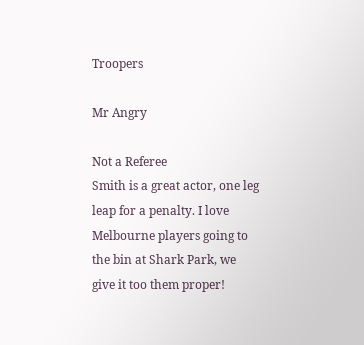Troopers

Mr Angry

Not a Referee
Smith is a great actor, one leg leap for a penalty. I love Melbourne players going to the bin at Shark Park, we give it too them proper!